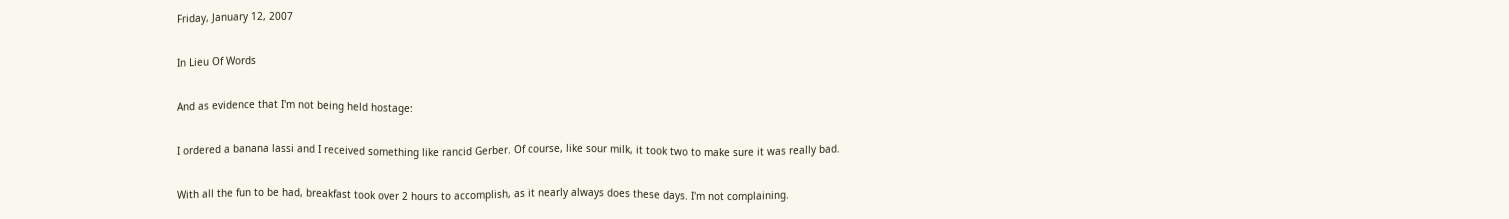Friday, January 12, 2007

In Lieu Of Words

And as evidence that I'm not being held hostage:

I ordered a banana lassi and I received something like rancid Gerber. Of course, like sour milk, it took two to make sure it was really bad.

With all the fun to be had, breakfast took over 2 hours to accomplish, as it nearly always does these days. I'm not complaining.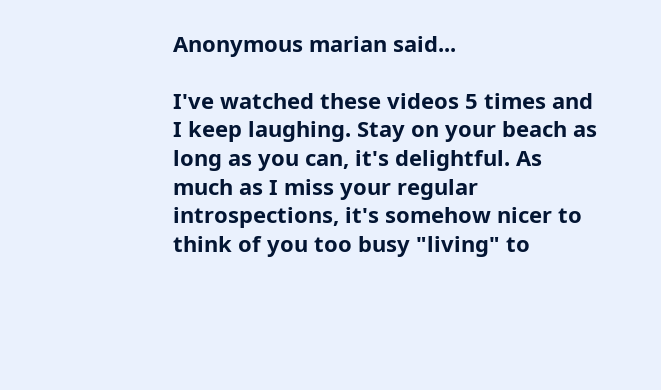Anonymous marian said...

I've watched these videos 5 times and I keep laughing. Stay on your beach as long as you can, it's delightful. As much as I miss your regular introspections, it's somehow nicer to think of you too busy "living" to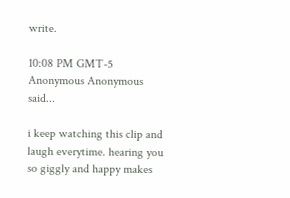write.

10:08 PM GMT-5
Anonymous Anonymous said...

i keep watching this clip and laugh everytime. hearing you so giggly and happy makes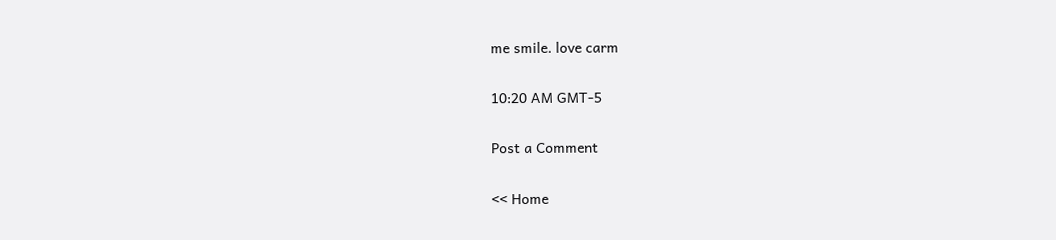me smile. love carm

10:20 AM GMT-5

Post a Comment

<< Home